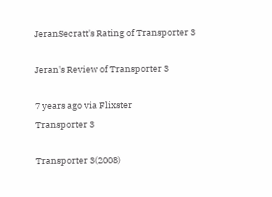JeranSecratt's Rating of Transporter 3

Jeran's Review of Transporter 3

7 years ago via Flixster
Transporter 3

Transporter 3(2008)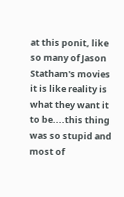at this ponit, like so many of Jason Statham's movies it is like reality is what they want it to be....this thing was so stupid and most of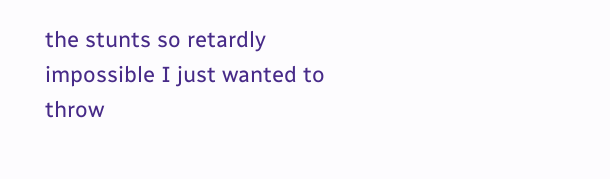the stunts so retardly impossible I just wanted to throw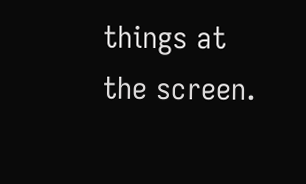things at the screen.